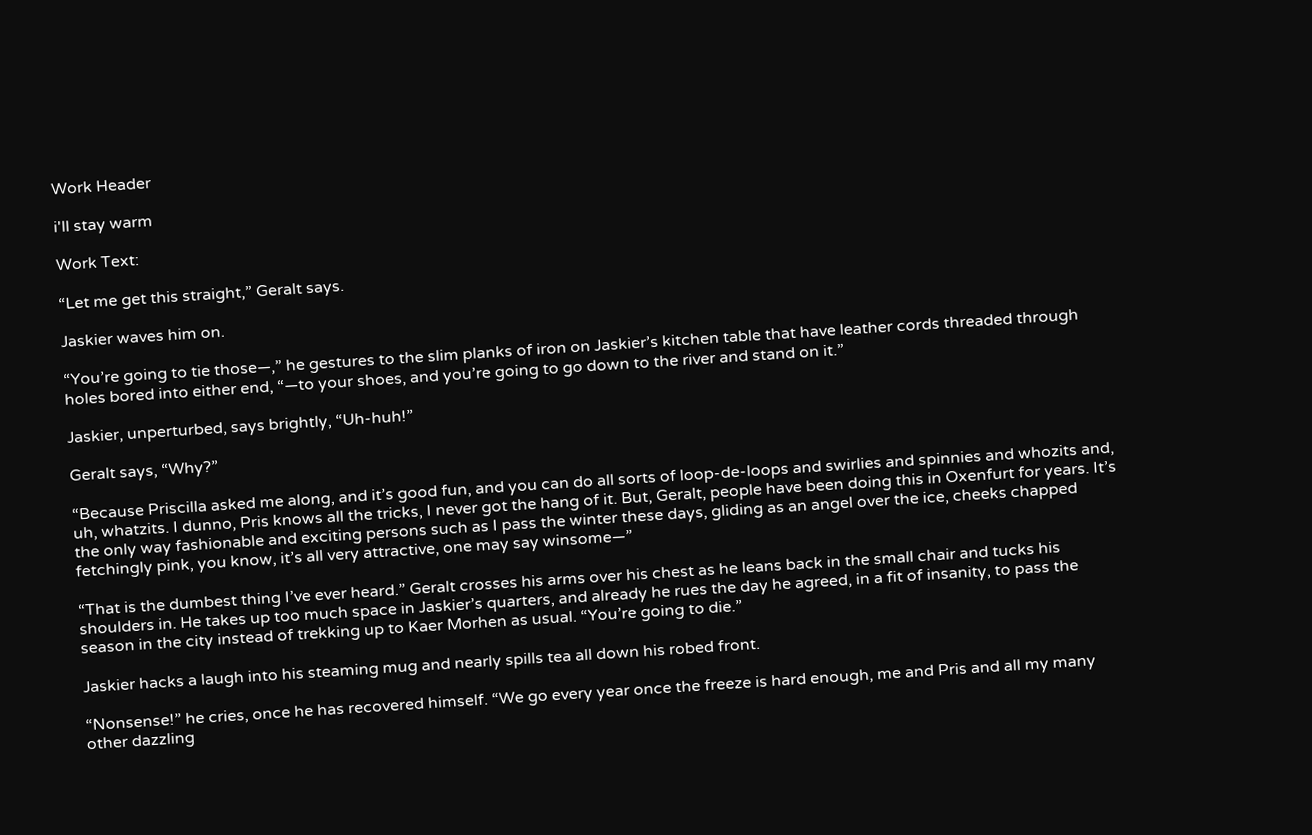Work Header

i'll stay warm

Work Text:

“Let me get this straight,” Geralt says.

Jaskier waves him on.

“You’re going to tie those—,” he gestures to the slim planks of iron on Jaskier’s kitchen table that have leather cords threaded through holes bored into either end, “—to your shoes, and you’re going to go down to the river and stand on it.”

Jaskier, unperturbed, says brightly, “Uh-huh!”

Geralt says, “Why?”

“Because Priscilla asked me along, and it’s good fun, and you can do all sorts of loop-de-loops and swirlies and spinnies and whozits and, uh, whatzits. I dunno, Pris knows all the tricks, I never got the hang of it. But, Geralt, people have been doing this in Oxenfurt for years. It’s the only way fashionable and exciting persons such as I pass the winter these days, gliding as an angel over the ice, cheeks chapped fetchingly pink, you know, it’s all very attractive, one may say winsome—”

“That is the dumbest thing I’ve ever heard.” Geralt crosses his arms over his chest as he leans back in the small chair and tucks his shoulders in. He takes up too much space in Jaskier’s quarters, and already he rues the day he agreed, in a fit of insanity, to pass the season in the city instead of trekking up to Kaer Morhen as usual. “You’re going to die.”

Jaskier hacks a laugh into his steaming mug and nearly spills tea all down his robed front.

“Nonsense!” he cries, once he has recovered himself. “We go every year once the freeze is hard enough, me and Pris and all my many other dazzling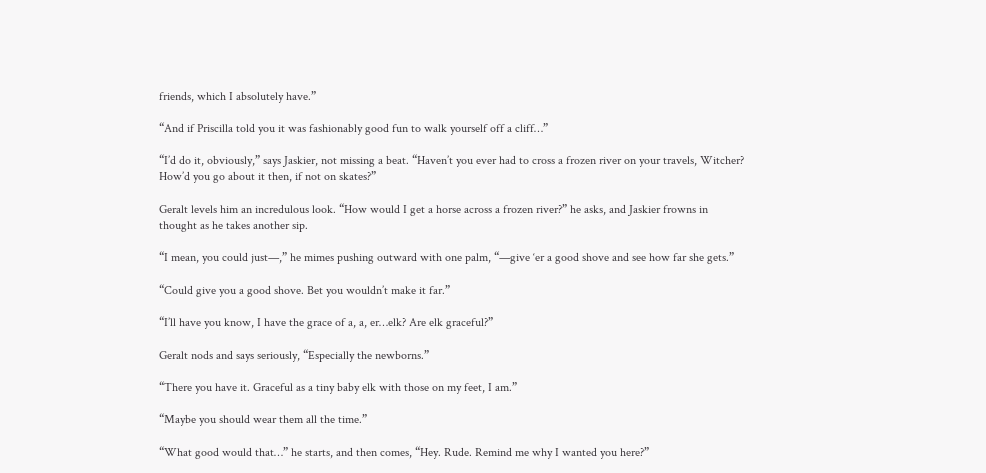friends, which I absolutely have.”

“And if Priscilla told you it was fashionably good fun to walk yourself off a cliff…”

“I’d do it, obviously,” says Jaskier, not missing a beat. “Haven’t you ever had to cross a frozen river on your travels, Witcher? How’d you go about it then, if not on skates?”

Geralt levels him an incredulous look. “How would I get a horse across a frozen river?” he asks, and Jaskier frowns in thought as he takes another sip.

“I mean, you could just—,” he mimes pushing outward with one palm, “—give ‘er a good shove and see how far she gets.”

“Could give you a good shove. Bet you wouldn’t make it far.”

“I’ll have you know, I have the grace of a, a, er…elk? Are elk graceful?”

Geralt nods and says seriously, “Especially the newborns.”

“There you have it. Graceful as a tiny baby elk with those on my feet, I am.”

“Maybe you should wear them all the time.”

“What good would that…” he starts, and then comes, “Hey. Rude. Remind me why I wanted you here?”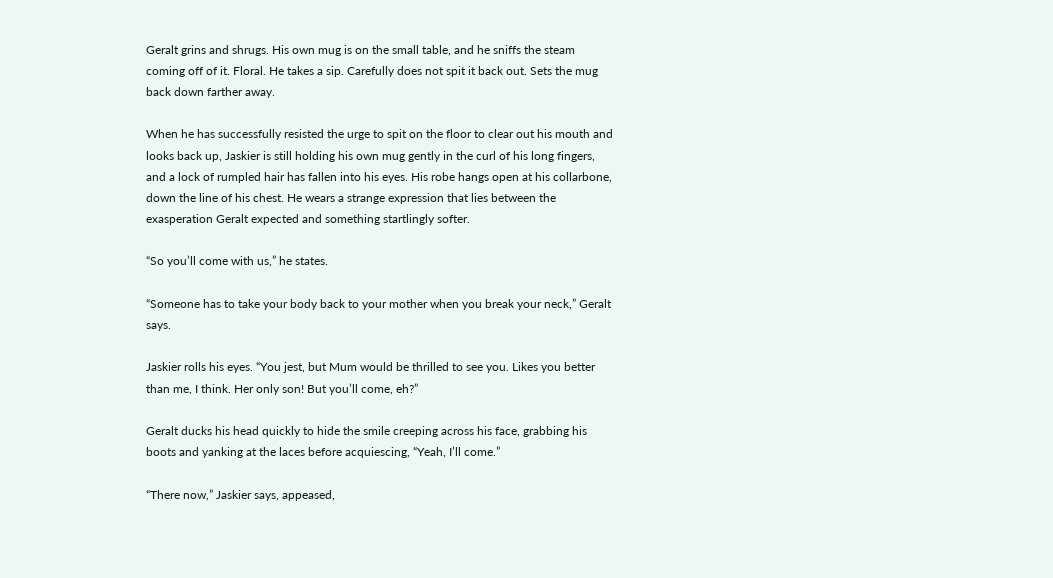Geralt grins and shrugs. His own mug is on the small table, and he sniffs the steam coming off of it. Floral. He takes a sip. Carefully does not spit it back out. Sets the mug back down farther away.

When he has successfully resisted the urge to spit on the floor to clear out his mouth and looks back up, Jaskier is still holding his own mug gently in the curl of his long fingers, and a lock of rumpled hair has fallen into his eyes. His robe hangs open at his collarbone, down the line of his chest. He wears a strange expression that lies between the exasperation Geralt expected and something startlingly softer.

“So you’ll come with us,” he states.

“Someone has to take your body back to your mother when you break your neck,” Geralt says.

Jaskier rolls his eyes. “You jest, but Mum would be thrilled to see you. Likes you better than me, I think. Her only son! But you’ll come, eh?”

Geralt ducks his head quickly to hide the smile creeping across his face, grabbing his boots and yanking at the laces before acquiescing, “Yeah, I’ll come.”

“There now,” Jaskier says, appeased,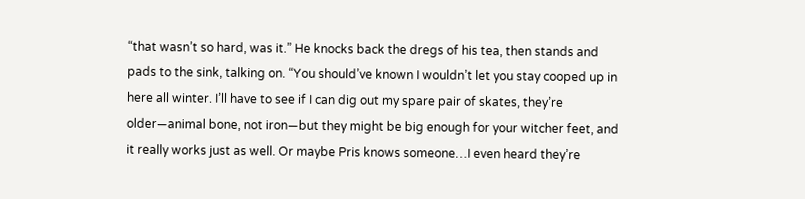“that wasn’t so hard, was it.” He knocks back the dregs of his tea, then stands and pads to the sink, talking on. “You should’ve known I wouldn’t let you stay cooped up in here all winter. I’ll have to see if I can dig out my spare pair of skates, they’re older—animal bone, not iron—but they might be big enough for your witcher feet, and it really works just as well. Or maybe Pris knows someone…I even heard they’re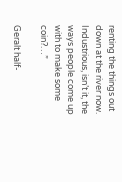renting the things out down at the river now. Industrious, isn’t it, the ways people come up with to make some coin?…”

Geralt half-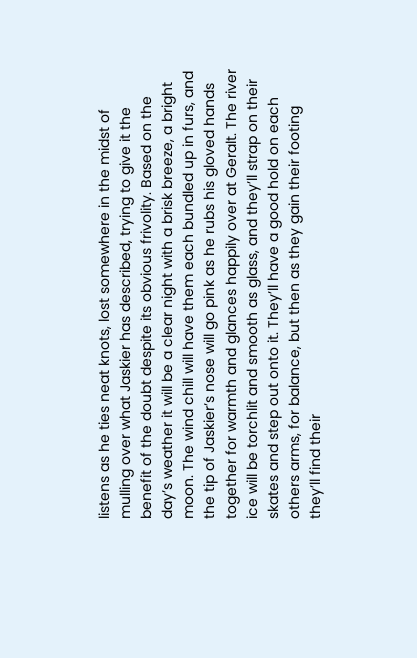listens as he ties neat knots, lost somewhere in the midst of mulling over what Jaskier has described, trying to give it the benefit of the doubt despite its obvious frivolity. Based on the day’s weather it will be a clear night with a brisk breeze, a bright moon. The wind chill will have them each bundled up in furs, and the tip of Jaskier’s nose will go pink as he rubs his gloved hands together for warmth and glances happily over at Geralt. The river ice will be torchlit and smooth as glass, and they’ll strap on their skates and step out onto it. They’ll have a good hold on each others arms, for balance, but then as they gain their footing they’ll find their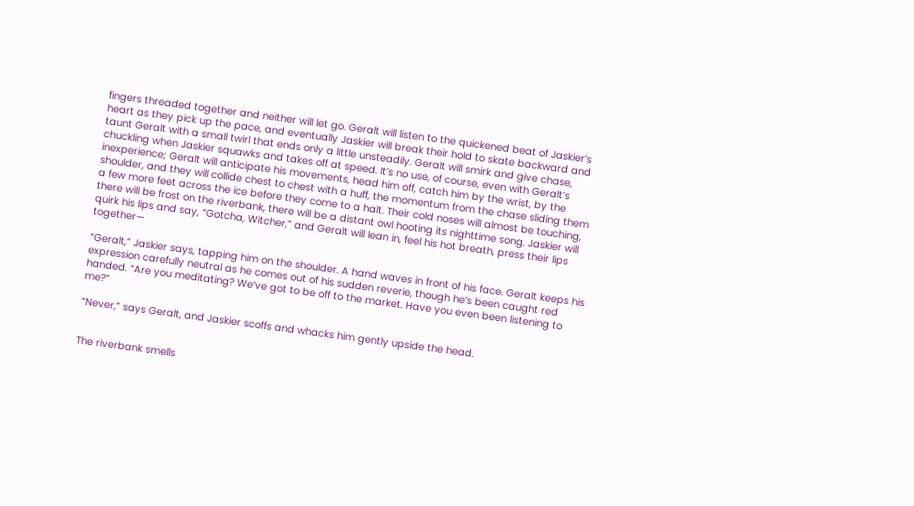fingers threaded together and neither will let go. Geralt will listen to the quickened beat of Jaskier’s heart as they pick up the pace, and eventually Jaskier will break their hold to skate backward and taunt Geralt with a small twirl that ends only a little unsteadily. Geralt will smirk and give chase, chuckling when Jaskier squawks and takes off at speed. It’s no use, of course, even with Geralt’s inexperience; Geralt will anticipate his movements, head him off, catch him by the wrist, by the shoulder, and they will collide chest to chest with a huff, the momentum from the chase sliding them a few more feet across the ice before they come to a halt. Their cold noses will almost be touching, there will be frost on the riverbank, there will be a distant owl hooting its nighttime song. Jaskier will quirk his lips and say, “Gotcha, Witcher,” and Geralt will lean in, feel his hot breath, press their lips together—

“Geralt,” Jaskier says, tapping him on the shoulder. A hand waves in front of his face. Geralt keeps his expression carefully neutral as he comes out of his sudden reverie, though he’s been caught red handed. “Are you meditating? We’ve got to be off to the market. Have you even been listening to me?”

“Never,” says Geralt, and Jaskier scoffs and whacks him gently upside the head.


The riverbank smells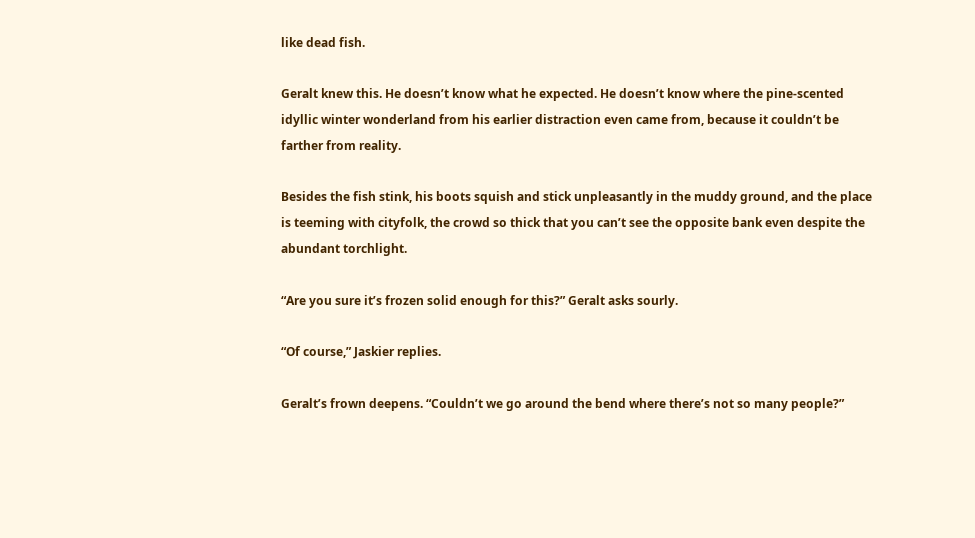like dead fish.

Geralt knew this. He doesn’t know what he expected. He doesn’t know where the pine-scented idyllic winter wonderland from his earlier distraction even came from, because it couldn’t be farther from reality.

Besides the fish stink, his boots squish and stick unpleasantly in the muddy ground, and the place is teeming with cityfolk, the crowd so thick that you can’t see the opposite bank even despite the abundant torchlight.

“Are you sure it’s frozen solid enough for this?” Geralt asks sourly.

“Of course,” Jaskier replies.

Geralt’s frown deepens. “Couldn’t we go around the bend where there’s not so many people?”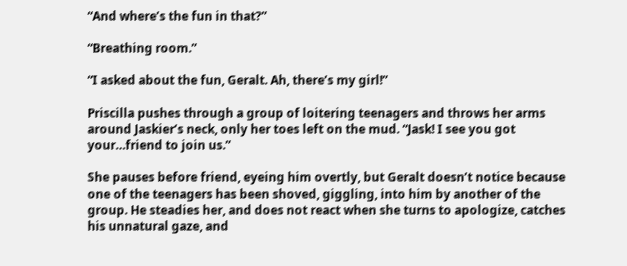“And where’s the fun in that?”

“Breathing room.”

“I asked about the fun, Geralt. Ah, there’s my girl!”

Priscilla pushes through a group of loitering teenagers and throws her arms around Jaskier’s neck, only her toes left on the mud. “Jask! I see you got your…friend to join us.”

She pauses before friend, eyeing him overtly, but Geralt doesn’t notice because one of the teenagers has been shoved, giggling, into him by another of the group. He steadies her, and does not react when she turns to apologize, catches his unnatural gaze, and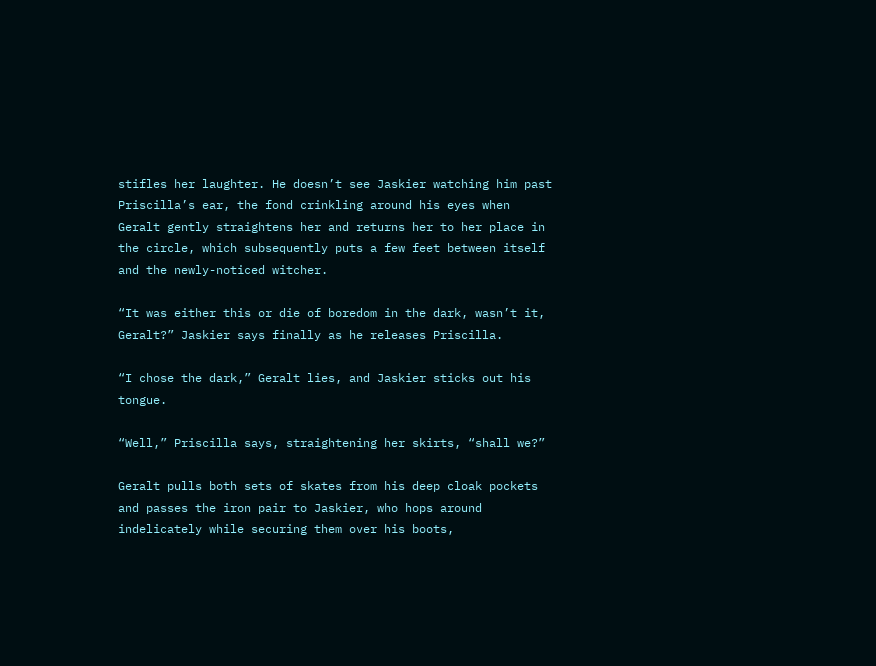stifles her laughter. He doesn’t see Jaskier watching him past Priscilla’s ear, the fond crinkling around his eyes when Geralt gently straightens her and returns her to her place in the circle, which subsequently puts a few feet between itself and the newly-noticed witcher.

“It was either this or die of boredom in the dark, wasn’t it, Geralt?” Jaskier says finally as he releases Priscilla.

“I chose the dark,” Geralt lies, and Jaskier sticks out his tongue.

“Well,” Priscilla says, straightening her skirts, “shall we?”

Geralt pulls both sets of skates from his deep cloak pockets and passes the iron pair to Jaskier, who hops around indelicately while securing them over his boots,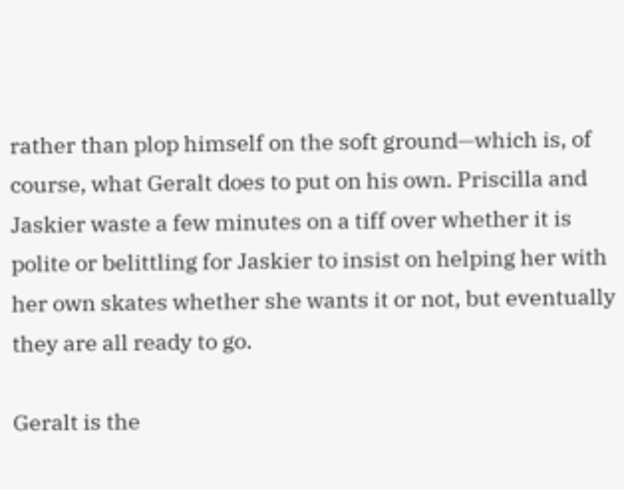rather than plop himself on the soft ground—which is, of course, what Geralt does to put on his own. Priscilla and Jaskier waste a few minutes on a tiff over whether it is polite or belittling for Jaskier to insist on helping her with her own skates whether she wants it or not, but eventually they are all ready to go.

Geralt is the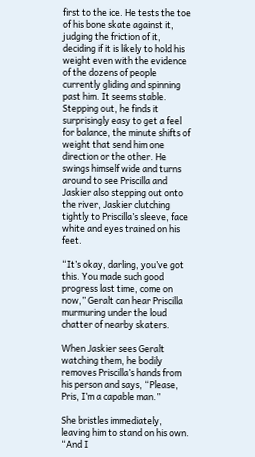first to the ice. He tests the toe of his bone skate against it, judging the friction of it, deciding if it is likely to hold his weight even with the evidence of the dozens of people currently gliding and spinning past him. It seems stable. Stepping out, he finds it surprisingly easy to get a feel for balance, the minute shifts of weight that send him one direction or the other. He swings himself wide and turns around to see Priscilla and Jaskier also stepping out onto the river, Jaskier clutching tightly to Priscilla’s sleeve, face white and eyes trained on his feet.

“It’s okay, darling, you’ve got this. You made such good progress last time, come on now,” Geralt can hear Priscilla murmuring under the loud chatter of nearby skaters.

When Jaskier sees Geralt watching them, he bodily removes Priscilla’s hands from his person and says, “Please, Pris, I’m a capable man.”

She bristles immediately, leaving him to stand on his own. “And I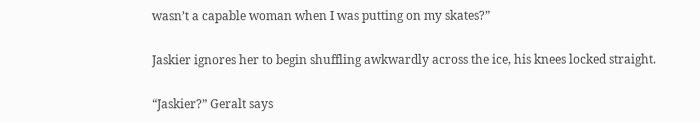wasn’t a capable woman when I was putting on my skates?”

Jaskier ignores her to begin shuffling awkwardly across the ice, his knees locked straight.

“Jaskier?” Geralt says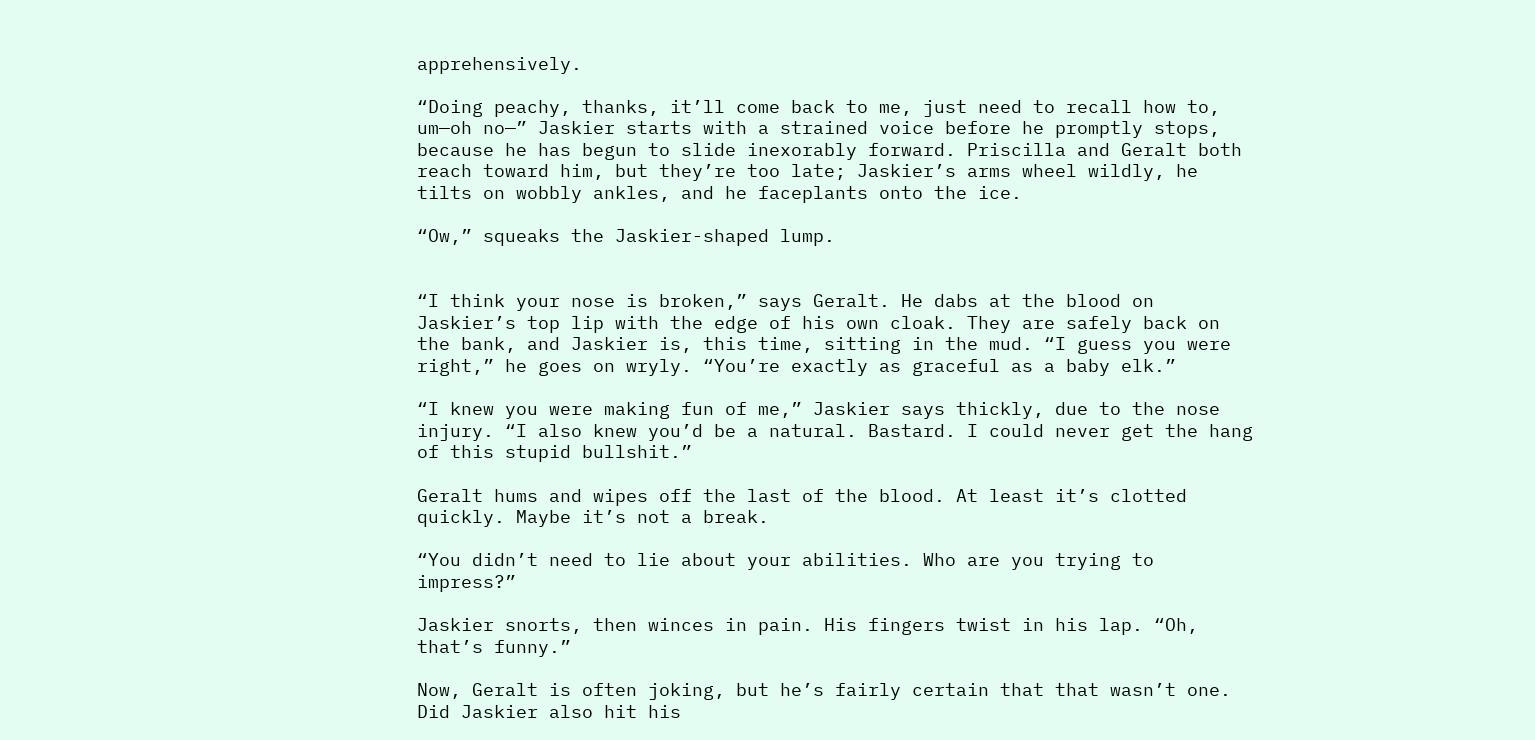apprehensively.

“Doing peachy, thanks, it’ll come back to me, just need to recall how to, um—oh no—” Jaskier starts with a strained voice before he promptly stops, because he has begun to slide inexorably forward. Priscilla and Geralt both reach toward him, but they’re too late; Jaskier’s arms wheel wildly, he tilts on wobbly ankles, and he faceplants onto the ice.

“Ow,” squeaks the Jaskier-shaped lump.


“I think your nose is broken,” says Geralt. He dabs at the blood on Jaskier’s top lip with the edge of his own cloak. They are safely back on the bank, and Jaskier is, this time, sitting in the mud. “I guess you were right,” he goes on wryly. “You’re exactly as graceful as a baby elk.”

“I knew you were making fun of me,” Jaskier says thickly, due to the nose injury. “I also knew you’d be a natural. Bastard. I could never get the hang of this stupid bullshit.”

Geralt hums and wipes off the last of the blood. At least it’s clotted quickly. Maybe it’s not a break.

“You didn’t need to lie about your abilities. Who are you trying to impress?”

Jaskier snorts, then winces in pain. His fingers twist in his lap. “Oh, that’s funny.”

Now, Geralt is often joking, but he’s fairly certain that that wasn’t one. Did Jaskier also hit his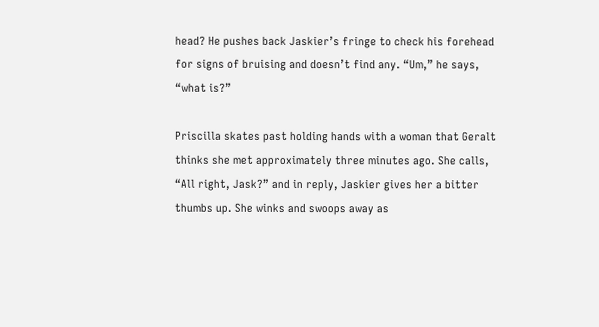head? He pushes back Jaskier’s fringe to check his forehead for signs of bruising and doesn’t find any. “Um,” he says, “what is?”

Priscilla skates past holding hands with a woman that Geralt thinks she met approximately three minutes ago. She calls, “All right, Jask?” and in reply, Jaskier gives her a bitter thumbs up. She winks and swoops away as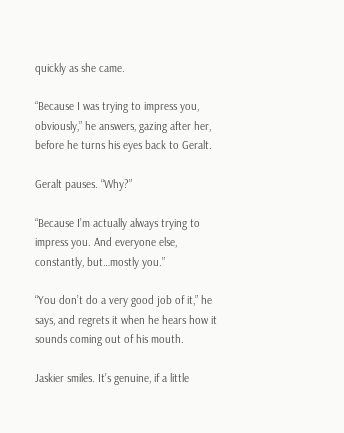quickly as she came.

“Because I was trying to impress you, obviously,” he answers, gazing after her, before he turns his eyes back to Geralt.

Geralt pauses. “Why?”

“Because I’m actually always trying to impress you. And everyone else, constantly, but…mostly you.”

“You don’t do a very good job of it,” he says, and regrets it when he hears how it sounds coming out of his mouth.

Jaskier smiles. It’s genuine, if a little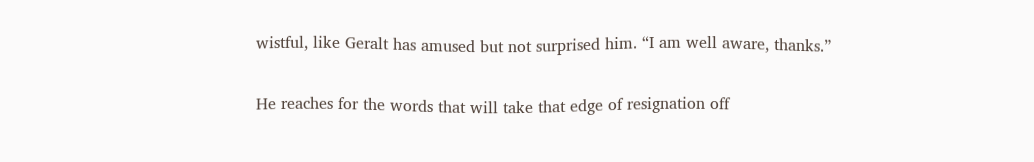wistful, like Geralt has amused but not surprised him. “I am well aware, thanks.”

He reaches for the words that will take that edge of resignation off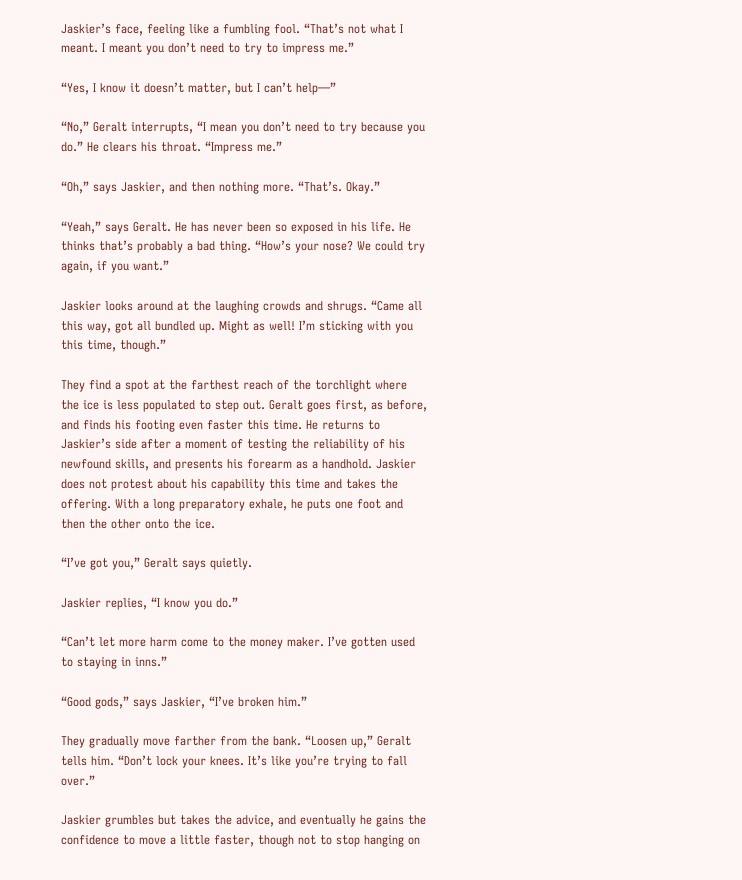Jaskier’s face, feeling like a fumbling fool. “That’s not what I meant. I meant you don’t need to try to impress me.”

“Yes, I know it doesn’t matter, but I can’t help—”

“No,” Geralt interrupts, “I mean you don’t need to try because you do.” He clears his throat. “Impress me.”

“Oh,” says Jaskier, and then nothing more. “That’s. Okay.”

“Yeah,” says Geralt. He has never been so exposed in his life. He thinks that’s probably a bad thing. “How’s your nose? We could try again, if you want.”

Jaskier looks around at the laughing crowds and shrugs. “Came all this way, got all bundled up. Might as well! I’m sticking with you this time, though.”

They find a spot at the farthest reach of the torchlight where the ice is less populated to step out. Geralt goes first, as before, and finds his footing even faster this time. He returns to Jaskier’s side after a moment of testing the reliability of his newfound skills, and presents his forearm as a handhold. Jaskier does not protest about his capability this time and takes the offering. With a long preparatory exhale, he puts one foot and then the other onto the ice.

“I’ve got you,” Geralt says quietly.

Jaskier replies, “I know you do.”

“Can’t let more harm come to the money maker. I’ve gotten used to staying in inns.”

“Good gods,” says Jaskier, “I’ve broken him.”

They gradually move farther from the bank. “Loosen up,” Geralt tells him. “Don’t lock your knees. It’s like you’re trying to fall over.”

Jaskier grumbles but takes the advice, and eventually he gains the confidence to move a little faster, though not to stop hanging on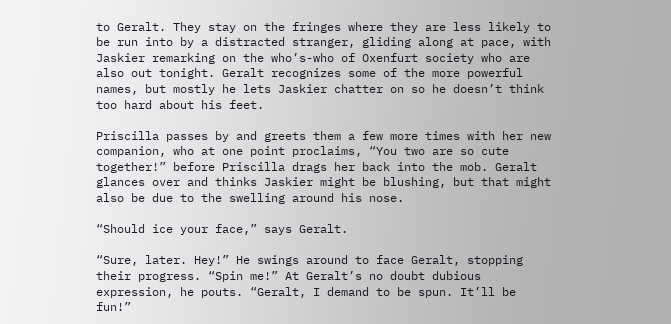to Geralt. They stay on the fringes where they are less likely to be run into by a distracted stranger, gliding along at pace, with Jaskier remarking on the who’s-who of Oxenfurt society who are also out tonight. Geralt recognizes some of the more powerful names, but mostly he lets Jaskier chatter on so he doesn’t think too hard about his feet.

Priscilla passes by and greets them a few more times with her new companion, who at one point proclaims, “You two are so cute together!” before Priscilla drags her back into the mob. Geralt glances over and thinks Jaskier might be blushing, but that might also be due to the swelling around his nose.

“Should ice your face,” says Geralt.

“Sure, later. Hey!” He swings around to face Geralt, stopping their progress. “Spin me!” At Geralt’s no doubt dubious expression, he pouts. “Geralt, I demand to be spun. It’ll be fun!”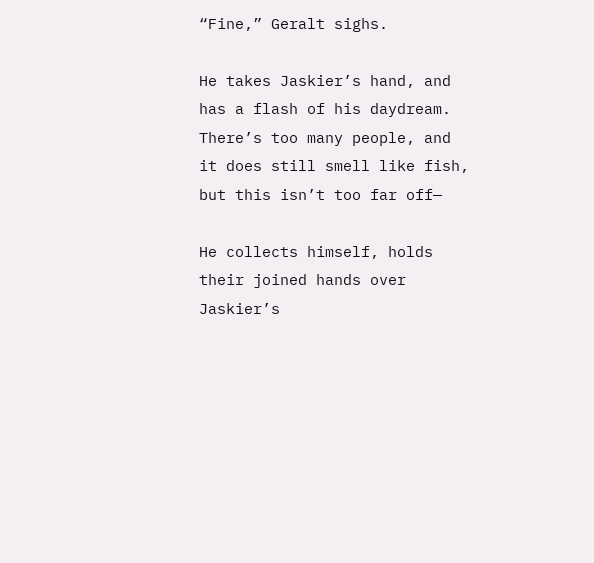“Fine,” Geralt sighs.

He takes Jaskier’s hand, and has a flash of his daydream. There’s too many people, and it does still smell like fish, but this isn’t too far off—

He collects himself, holds their joined hands over Jaskier’s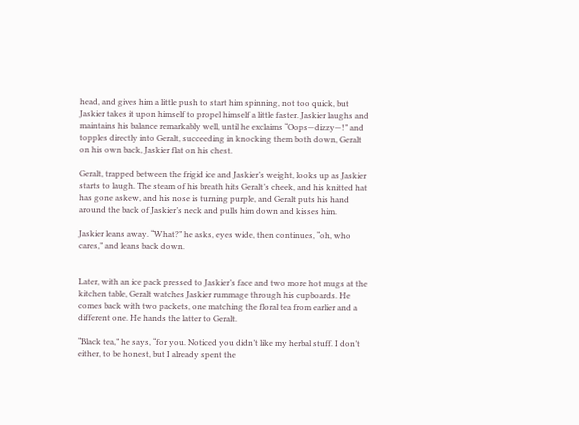head, and gives him a little push to start him spinning, not too quick, but Jaskier takes it upon himself to propel himself a little faster. Jaskier laughs and maintains his balance remarkably well, until he exclaims “Oops—dizzy—!” and topples directly into Geralt, succeeding in knocking them both down, Geralt on his own back, Jaskier flat on his chest.

Geralt, trapped between the frigid ice and Jaskier’s weight, looks up as Jaskier starts to laugh. The steam of his breath hits Geralt’s cheek, and his knitted hat has gone askew, and his nose is turning purple, and Geralt puts his hand around the back of Jaskier’s neck and pulls him down and kisses him.

Jaskier leans away. “What?” he asks, eyes wide, then continues, “oh, who cares,” and leans back down.


Later, with an ice pack pressed to Jaskier’s face and two more hot mugs at the kitchen table, Geralt watches Jaskier rummage through his cupboards. He comes back with two packets, one matching the floral tea from earlier and a different one. He hands the latter to Geralt.

“Black tea,” he says, “for you. Noticed you didn’t like my herbal stuff. I don’t either, to be honest, but I already spent the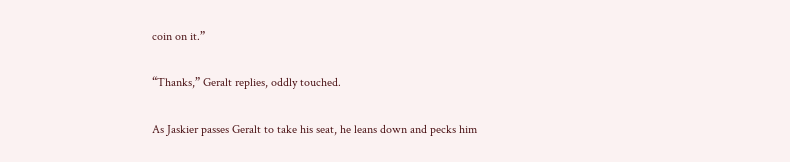coin on it.”

“Thanks,” Geralt replies, oddly touched.

As Jaskier passes Geralt to take his seat, he leans down and pecks him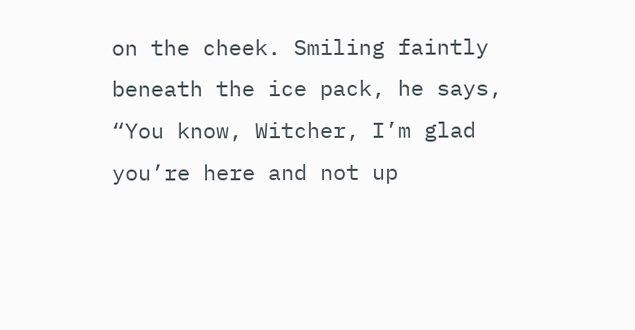on the cheek. Smiling faintly beneath the ice pack, he says, “You know, Witcher, I’m glad you’re here and not up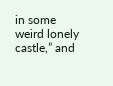in some weird lonely castle,” and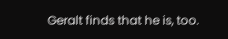Geralt finds that he is, too.